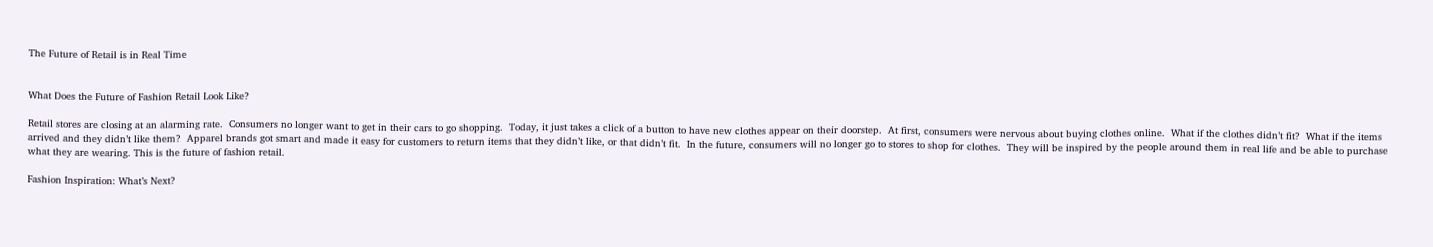The Future of Retail is in Real Time


What Does the Future of Fashion Retail Look Like?

Retail stores are closing at an alarming rate.  Consumers no longer want to get in their cars to go shopping.  Today, it just takes a click of a button to have new clothes appear on their doorstep.  At first, consumers were nervous about buying clothes online.  What if the clothes didn’t fit?  What if the items arrived and they didn’t like them?  Apparel brands got smart and made it easy for customers to return items that they didn’t like, or that didn’t fit.  In the future, consumers will no longer go to stores to shop for clothes.  They will be inspired by the people around them in real life and be able to purchase what they are wearing. This is the future of fashion retail.

Fashion Inspiration: What’s Next?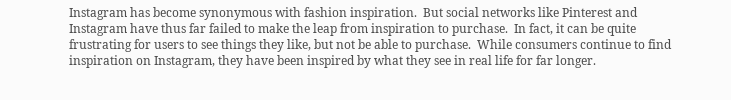Instagram has become synonymous with fashion inspiration.  But social networks like Pinterest and Instagram have thus far failed to make the leap from inspiration to purchase.  In fact, it can be quite frustrating for users to see things they like, but not be able to purchase.  While consumers continue to find inspiration on Instagram, they have been inspired by what they see in real life for far longer.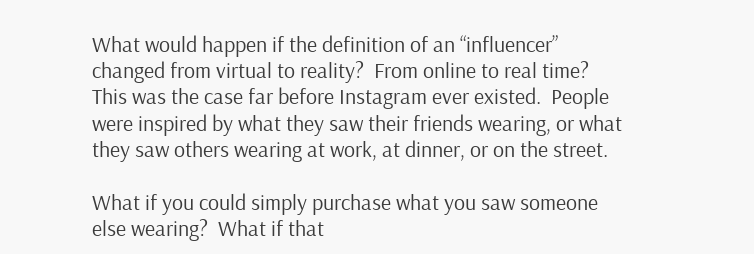What would happen if the definition of an “influencer” changed from virtual to reality?  From online to real time?  This was the case far before Instagram ever existed.  People were inspired by what they saw their friends wearing, or what they saw others wearing at work, at dinner, or on the street.

What if you could simply purchase what you saw someone else wearing?  What if that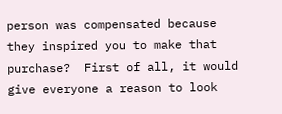person was compensated because they inspired you to make that purchase?  First of all, it would give everyone a reason to look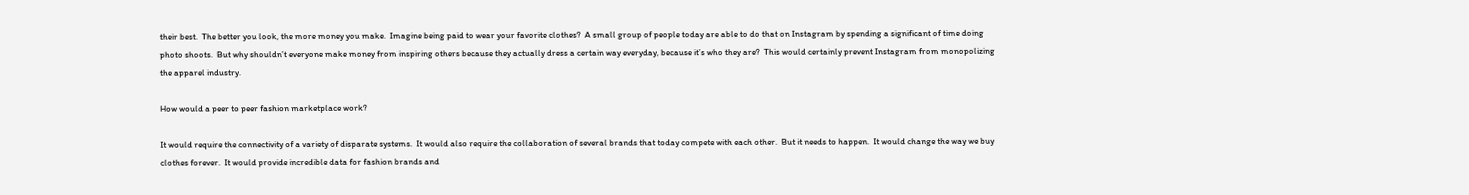their best.  The better you look, the more money you make.  Imagine being paid to wear your favorite clothes?  A small group of people today are able to do that on Instagram by spending a significant of time doing photo shoots.  But why shouldn’t everyone make money from inspiring others because they actually dress a certain way everyday, because it’s who they are?  This would certainly prevent Instagram from monopolizing the apparel industry.

How would a peer to peer fashion marketplace work?

It would require the connectivity of a variety of disparate systems.  It would also require the collaboration of several brands that today compete with each other.  But it needs to happen.  It would change the way we buy clothes forever.  It would provide incredible data for fashion brands and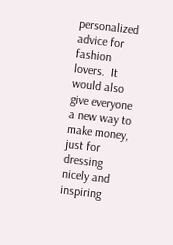personalized advice for fashion lovers.  It would also give everyone a new way to make money, just for dressing nicely and inspiring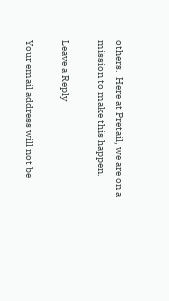others.  Here at Pretail, we are on a mission to make this happen.

Leave a Reply

Your email address will not be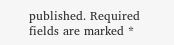published. Required fields are marked *